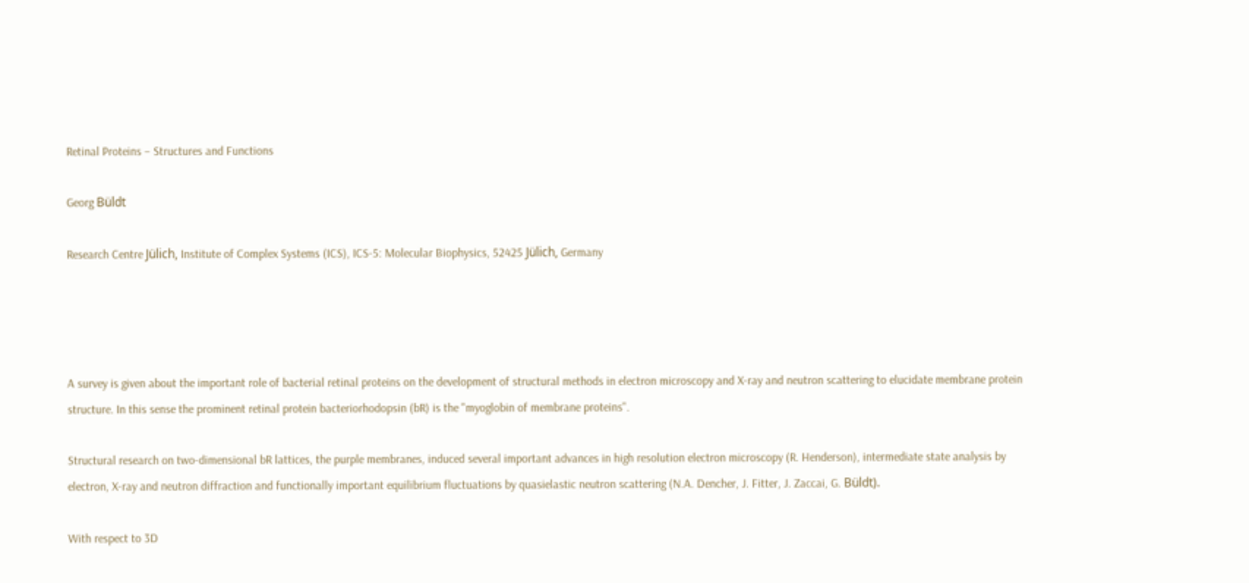Retinal Proteins – Structures and Functions

Georg Büldt

Research Centre Jülich, Institute of Complex Systems (ICS), ICS-5: Molecular Biophysics, 52425 Jülich, Germany




A survey is given about the important role of bacterial retinal proteins on the development of structural methods in electron microscopy and X-ray and neutron scattering to elucidate membrane protein structure. In this sense the prominent retinal protein bacteriorhodopsin (bR) is the "myoglobin of membrane proteins".

Structural research on two-dimensional bR lattices, the purple membranes, induced several important advances in high resolution electron microscopy (R. Henderson), intermediate state analysis by electron, X-ray and neutron diffraction and functionally important equilibrium fluctuations by quasielastic neutron scattering (N.A. Dencher, J. Fitter, J. Zaccai, G. Büldt).

With respect to 3D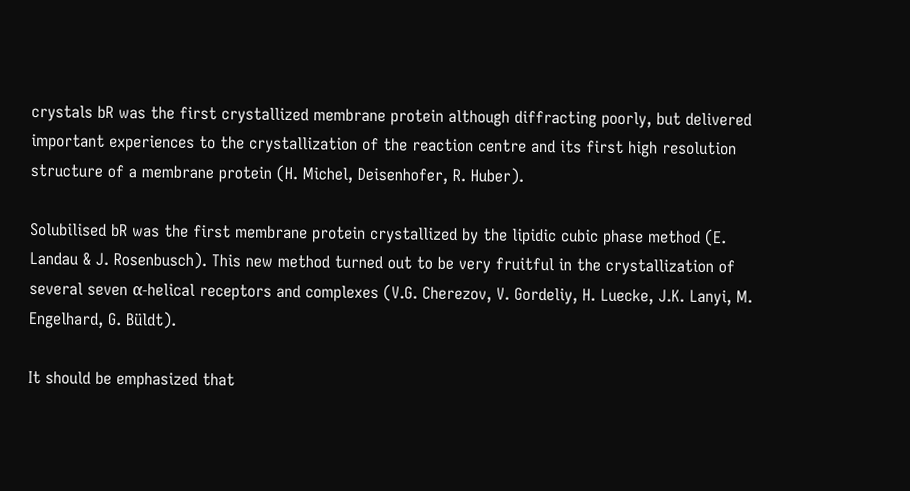crystals bR was the first crystallized membrane protein although diffracting poorly, but delivered important experiences to the crystallization of the reaction centre and its first high resolution structure of a membrane protein (H. Michel, Deisenhofer, R. Huber).

Solubilised bR was the first membrane protein crystallized by the lipidic cubic phase method (E. Landau & J. Rosenbusch). This new method turned out to be very fruitful in the crystallization of several seven α-helical receptors and complexes (V.G. Cherezov, V. Gordeliy, H. Luecke, J.K. Lanyi, M. Engelhard, G. Büldt).

It should be emphasized that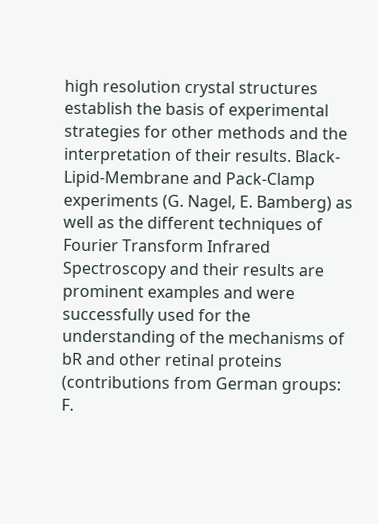high resolution crystal structures establish the basis of experimental strategies for other methods and the interpretation of their results. Black-Lipid-Membrane and Pack-Clamp experiments (G. Nagel, E. Bamberg) as well as the different techniques of Fourier Transform Infrared Spectroscopy and their results are prominent examples and were successfully used for the understanding of the mechanisms of bR and other retinal proteins (contributions from German groups: F.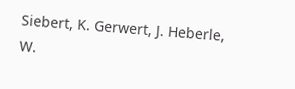Siebert, K. Gerwert, J. Heberle, W.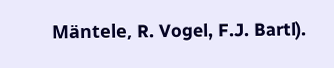Mäntele, R. Vogel, F.J. Bartl).